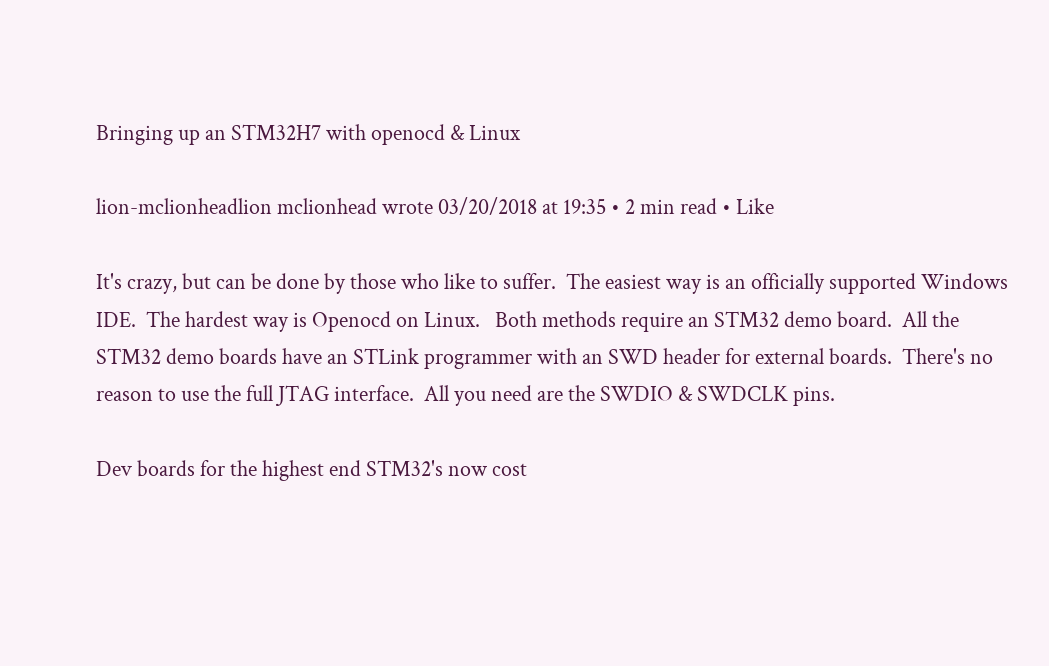Bringing up an STM32H7 with openocd & Linux

lion-mclionheadlion mclionhead wrote 03/20/2018 at 19:35 • 2 min read • Like

It's crazy, but can be done by those who like to suffer.  The easiest way is an officially supported Windows IDE.  The hardest way is Openocd on Linux.   Both methods require an STM32 demo board.  All the STM32 demo boards have an STLink programmer with an SWD header for external boards.  There's no reason to use the full JTAG interface.  All you need are the SWDIO & SWDCLK pins.

Dev boards for the highest end STM32's now cost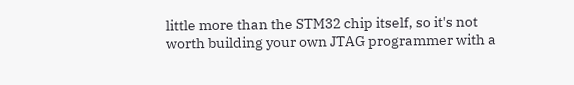little more than the STM32 chip itself, so it's not worth building your own JTAG programmer with a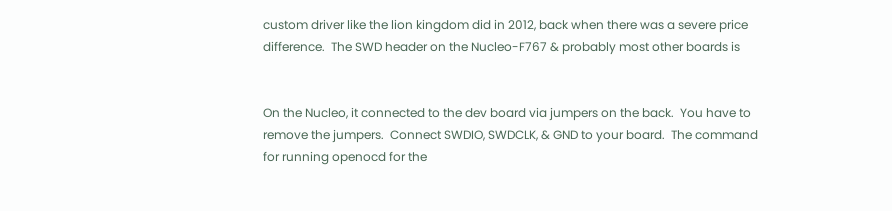custom driver like the lion kingdom did in 2012, back when there was a severe price difference.  The SWD header on the Nucleo-F767 & probably most other boards is


On the Nucleo, it connected to the dev board via jumpers on the back.  You have to remove the jumpers.  Connect SWDIO, SWDCLK, & GND to your board.  The command for running openocd for the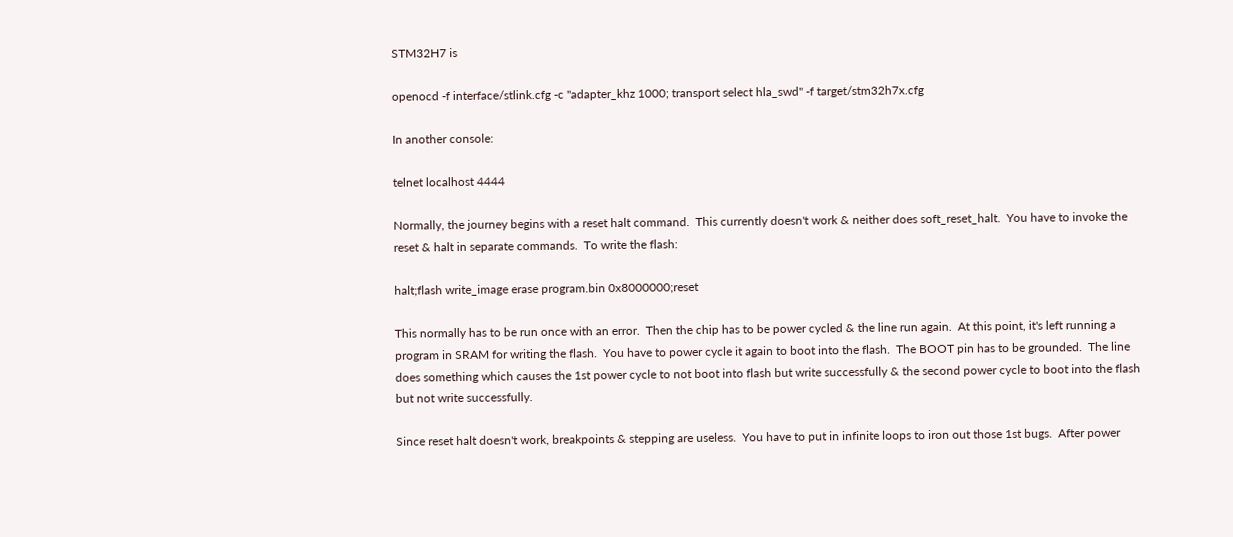STM32H7 is

openocd -f interface/stlink.cfg -c "adapter_khz 1000; transport select hla_swd" -f target/stm32h7x.cfg

In another console:

telnet localhost 4444

Normally, the journey begins with a reset halt command.  This currently doesn't work & neither does soft_reset_halt.  You have to invoke the reset & halt in separate commands.  To write the flash:

halt;flash write_image erase program.bin 0x8000000;reset

This normally has to be run once with an error.  Then the chip has to be power cycled & the line run again.  At this point, it's left running a program in SRAM for writing the flash.  You have to power cycle it again to boot into the flash.  The BOOT pin has to be grounded.  The line does something which causes the 1st power cycle to not boot into flash but write successfully & the second power cycle to boot into the flash but not write successfully.

Since reset halt doesn't work, breakpoints & stepping are useless.  You have to put in infinite loops to iron out those 1st bugs.  After power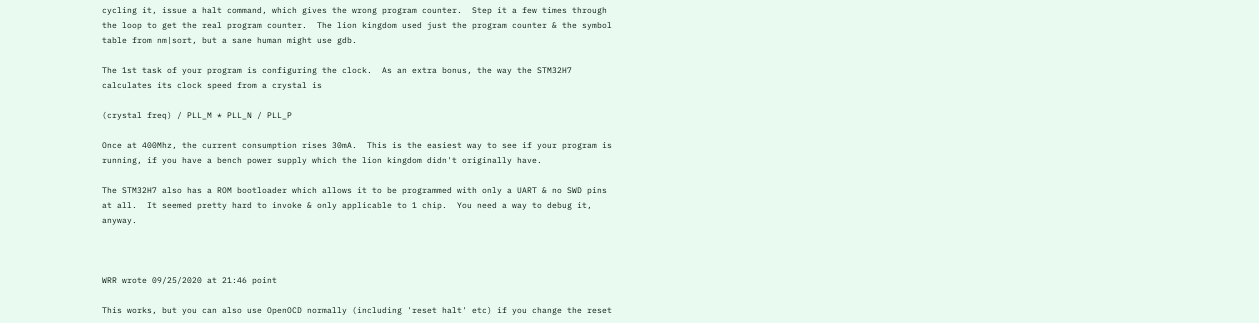cycling it, issue a halt command, which gives the wrong program counter.  Step it a few times through the loop to get the real program counter.  The lion kingdom used just the program counter & the symbol table from nm|sort, but a sane human might use gdb.

The 1st task of your program is configuring the clock.  As an extra bonus, the way the STM32H7  calculates its clock speed from a crystal is

(crystal freq) / PLL_M * PLL_N / PLL_P

Once at 400Mhz, the current consumption rises 30mA.  This is the easiest way to see if your program is running, if you have a bench power supply which the lion kingdom didn't originally have.

The STM32H7 also has a ROM bootloader which allows it to be programmed with only a UART & no SWD pins at all.  It seemed pretty hard to invoke & only applicable to 1 chip.  You need a way to debug it, anyway.



WRR wrote 09/25/2020 at 21:46 point

This works, but you can also use OpenOCD normally (including 'reset halt' etc) if you change the reset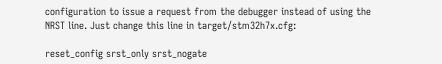configuration to issue a request from the debugger instead of using the NRST line. Just change this line in target/stm32h7x.cfg:

reset_config srst_only srst_nogate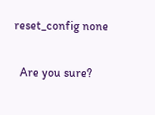reset_config none

  Are you sure?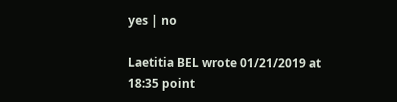yes | no

Laetitia BEL wrote 01/21/2019 at 18:35 point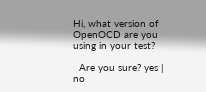Hi, what version of OpenOCD are you using in your test?

  Are you sure? yes | no